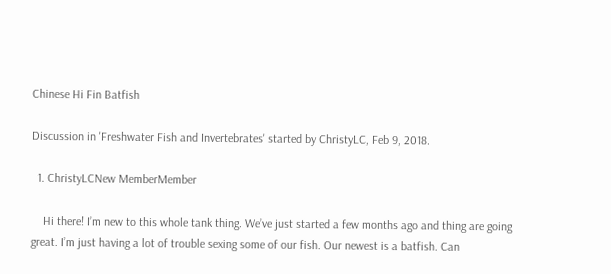Chinese Hi Fin Batfish

Discussion in 'Freshwater Fish and Invertebrates' started by ChristyLC, Feb 9, 2018.

  1. ChristyLCNew MemberMember

    Hi there! I’m new to this whole tank thing. We’ve just started a few months ago and thing are going great. I’m just having a lot of trouble sexing some of our fish. Our newest is a batfish. Can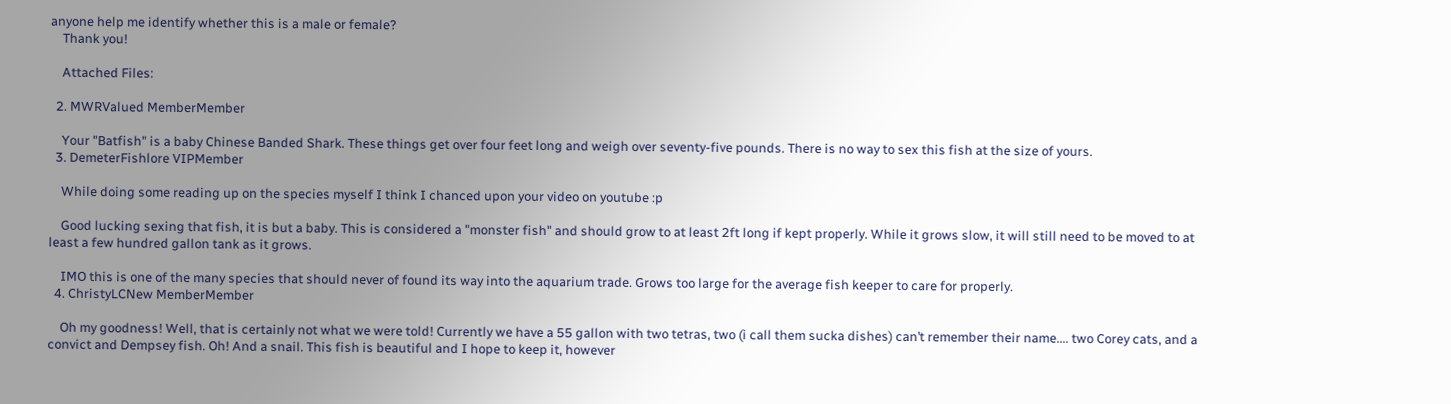anyone help me identify whether this is a male or female?
    Thank you!

    Attached Files:

  2. MWRValued MemberMember

    Your "Batfish" is a baby Chinese Banded Shark. These things get over four feet long and weigh over seventy-five pounds. There is no way to sex this fish at the size of yours.
  3. DemeterFishlore VIPMember

    While doing some reading up on the species myself I think I chanced upon your video on youtube :p

    Good lucking sexing that fish, it is but a baby. This is considered a "monster fish" and should grow to at least 2ft long if kept properly. While it grows slow, it will still need to be moved to at least a few hundred gallon tank as it grows.

    IMO this is one of the many species that should never of found its way into the aquarium trade. Grows too large for the average fish keeper to care for properly.
  4. ChristyLCNew MemberMember

    Oh my goodness! Well, that is certainly not what we were told! Currently we have a 55 gallon with two tetras, two (i call them sucka dishes) can’t remember their name.... two Corey cats, and a convict and Dempsey fish. Oh! And a snail. This fish is beautiful and I hope to keep it, however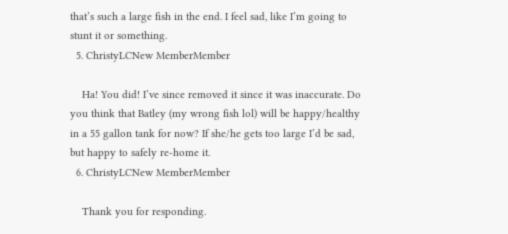that’s such a large fish in the end. I feel sad, like I’m going to stunt it or something.
  5. ChristyLCNew MemberMember

    Ha! You did! I’ve since removed it since it was inaccurate. Do you think that Batley (my wrong fish lol) will be happy/healthy in a 55 gallon tank for now? If she/he gets too large I’d be sad, but happy to safely re-home it.
  6. ChristyLCNew MemberMember

    Thank you for responding.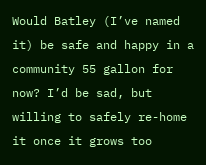Would Batley (I’ve named it) be safe and happy in a community 55 gallon for now? I’d be sad, but willing to safely re-home it once it grows too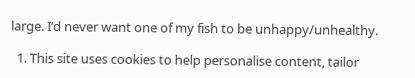large. I’d never want one of my fish to be unhappy/unhealthy.

  1. This site uses cookies to help personalise content, tailor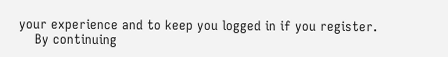your experience and to keep you logged in if you register.
    By continuing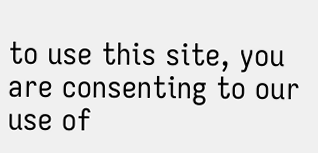to use this site, you are consenting to our use of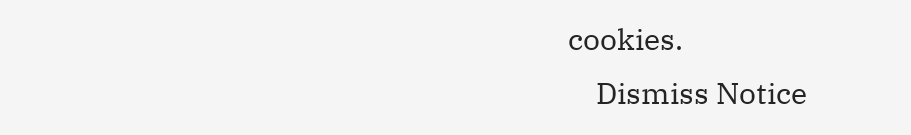cookies.
    Dismiss Notice